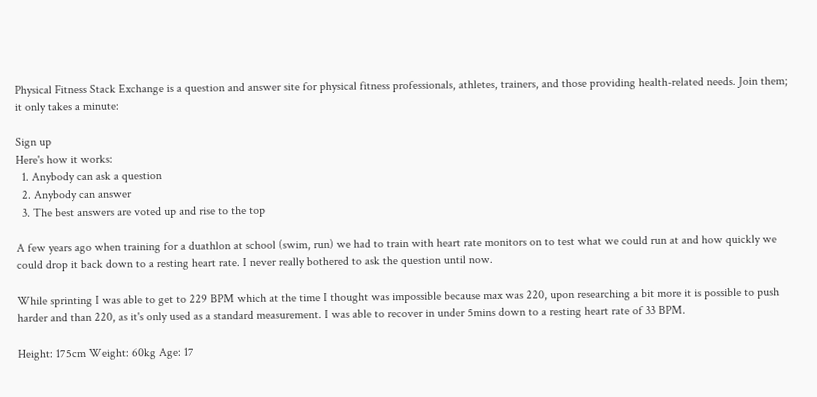Physical Fitness Stack Exchange is a question and answer site for physical fitness professionals, athletes, trainers, and those providing health-related needs. Join them; it only takes a minute:

Sign up
Here's how it works:
  1. Anybody can ask a question
  2. Anybody can answer
  3. The best answers are voted up and rise to the top

A few years ago when training for a duathlon at school (swim, run) we had to train with heart rate monitors on to test what we could run at and how quickly we could drop it back down to a resting heart rate. I never really bothered to ask the question until now.

While sprinting I was able to get to 229 BPM which at the time I thought was impossible because max was 220, upon researching a bit more it is possible to push harder and than 220, as it's only used as a standard measurement. I was able to recover in under 5mins down to a resting heart rate of 33 BPM.

Height: 175cm Weight: 60kg Age: 17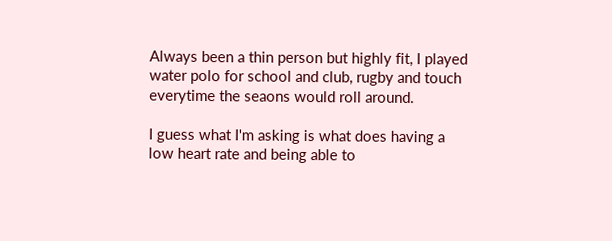Always been a thin person but highly fit, I played water polo for school and club, rugby and touch everytime the seaons would roll around.

I guess what I'm asking is what does having a low heart rate and being able to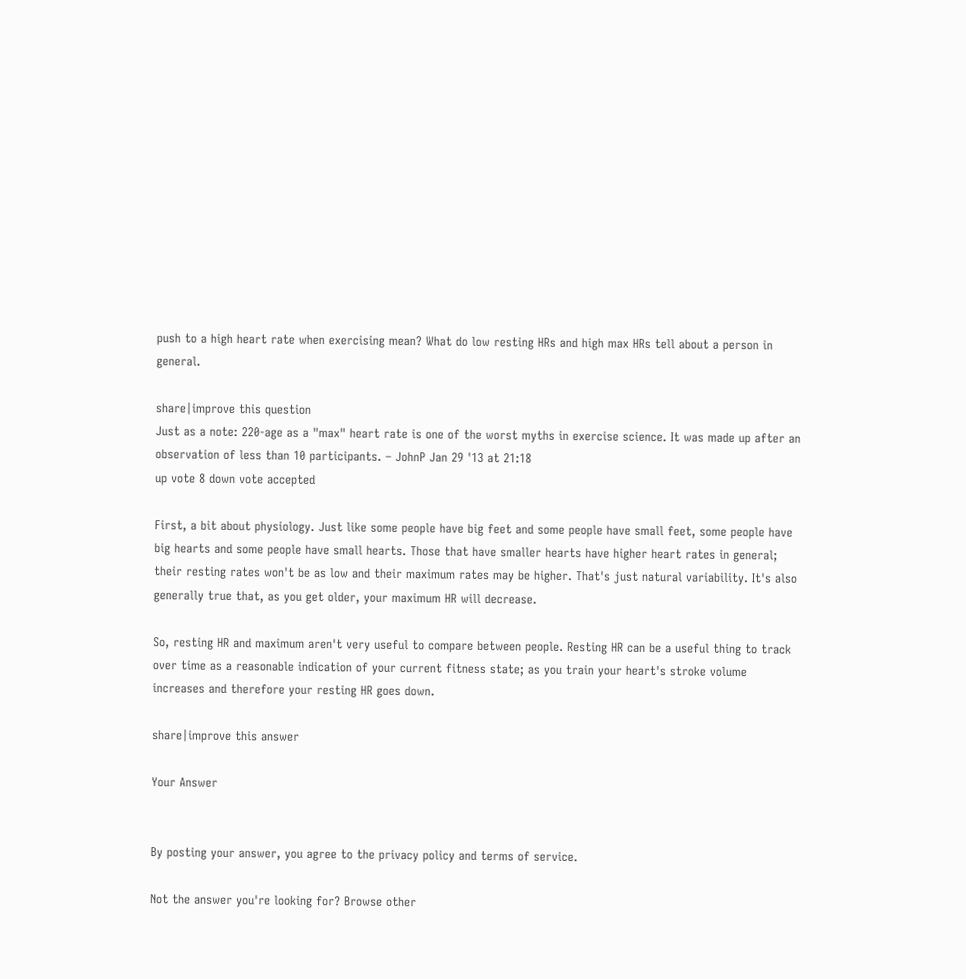push to a high heart rate when exercising mean? What do low resting HRs and high max HRs tell about a person in general.

share|improve this question
Just as a note: 220-age as a "max" heart rate is one of the worst myths in exercise science. It was made up after an observation of less than 10 participants. – JohnP Jan 29 '13 at 21:18
up vote 8 down vote accepted

First, a bit about physiology. Just like some people have big feet and some people have small feet, some people have big hearts and some people have small hearts. Those that have smaller hearts have higher heart rates in general; their resting rates won't be as low and their maximum rates may be higher. That's just natural variability. It's also generally true that, as you get older, your maximum HR will decrease.

So, resting HR and maximum aren't very useful to compare between people. Resting HR can be a useful thing to track over time as a reasonable indication of your current fitness state; as you train your heart's stroke volume increases and therefore your resting HR goes down.

share|improve this answer

Your Answer


By posting your answer, you agree to the privacy policy and terms of service.

Not the answer you're looking for? Browse other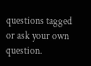questions tagged or ask your own question.